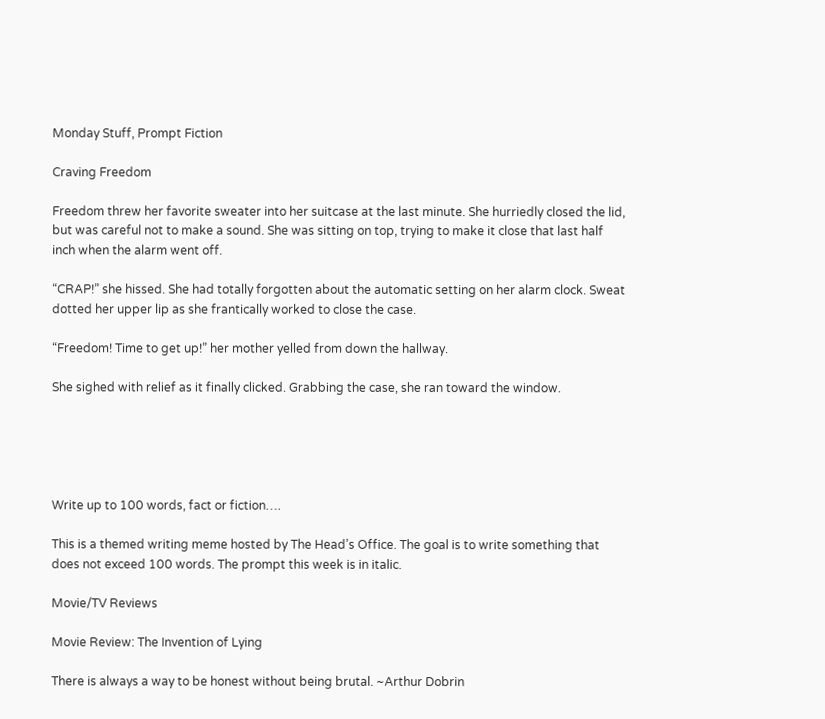Monday Stuff, Prompt Fiction

Craving Freedom

Freedom threw her favorite sweater into her suitcase at the last minute. She hurriedly closed the lid, but was careful not to make a sound. She was sitting on top, trying to make it close that last half inch when the alarm went off.

“CRAP!” she hissed. She had totally forgotten about the automatic setting on her alarm clock. Sweat dotted her upper lip as she frantically worked to close the case.

“Freedom! Time to get up!” her mother yelled from down the hallway.

She sighed with relief as it finally clicked. Grabbing the case, she ran toward the window.





Write up to 100 words, fact or fiction….

This is a themed writing meme hosted by The Head’s Office. The goal is to write something that does not exceed 100 words. The prompt this week is in italic.

Movie/TV Reviews

Movie Review: The Invention of Lying

There is always a way to be honest without being brutal. ~Arthur Dobrin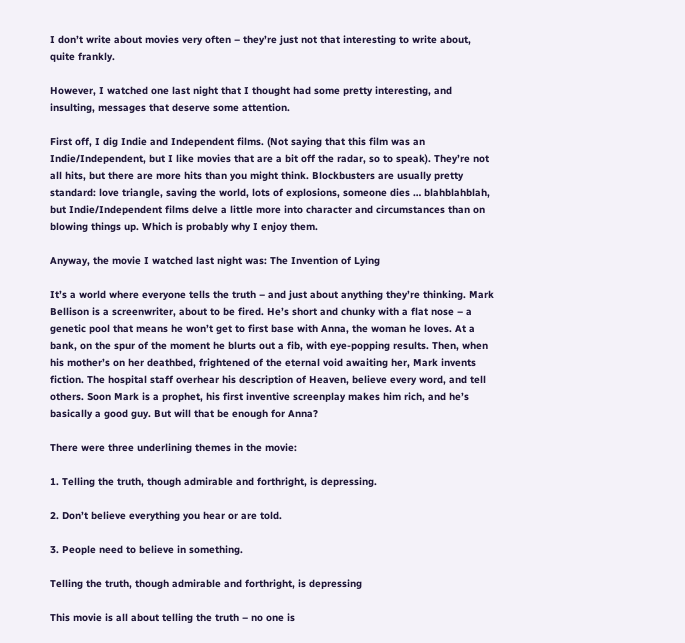I don’t write about movies very often – they’re just not that interesting to write about, quite frankly.

However, I watched one last night that I thought had some pretty interesting, and insulting, messages that deserve some attention.

First off, I dig Indie and Independent films. (Not saying that this film was an Indie/Independent, but I like movies that are a bit off the radar, so to speak). They’re not all hits, but there are more hits than you might think. Blockbusters are usually pretty standard: love triangle, saving the world, lots of explosions, someone dies … blahblahblah, but Indie/Independent films delve a little more into character and circumstances than on blowing things up. Which is probably why I enjoy them.

Anyway, the movie I watched last night was: The Invention of Lying

It’s a world where everyone tells the truth – and just about anything they’re thinking. Mark Bellison is a screenwriter, about to be fired. He’s short and chunky with a flat nose – a genetic pool that means he won’t get to first base with Anna, the woman he loves. At a bank, on the spur of the moment he blurts out a fib, with eye-popping results. Then, when his mother’s on her deathbed, frightened of the eternal void awaiting her, Mark invents fiction. The hospital staff overhear his description of Heaven, believe every word, and tell others. Soon Mark is a prophet, his first inventive screenplay makes him rich, and he’s basically a good guy. But will that be enough for Anna?

There were three underlining themes in the movie:

1. Telling the truth, though admirable and forthright, is depressing.

2. Don’t believe everything you hear or are told.

3. People need to believe in something.

Telling the truth, though admirable and forthright, is depressing

This movie is all about telling the truth – no one is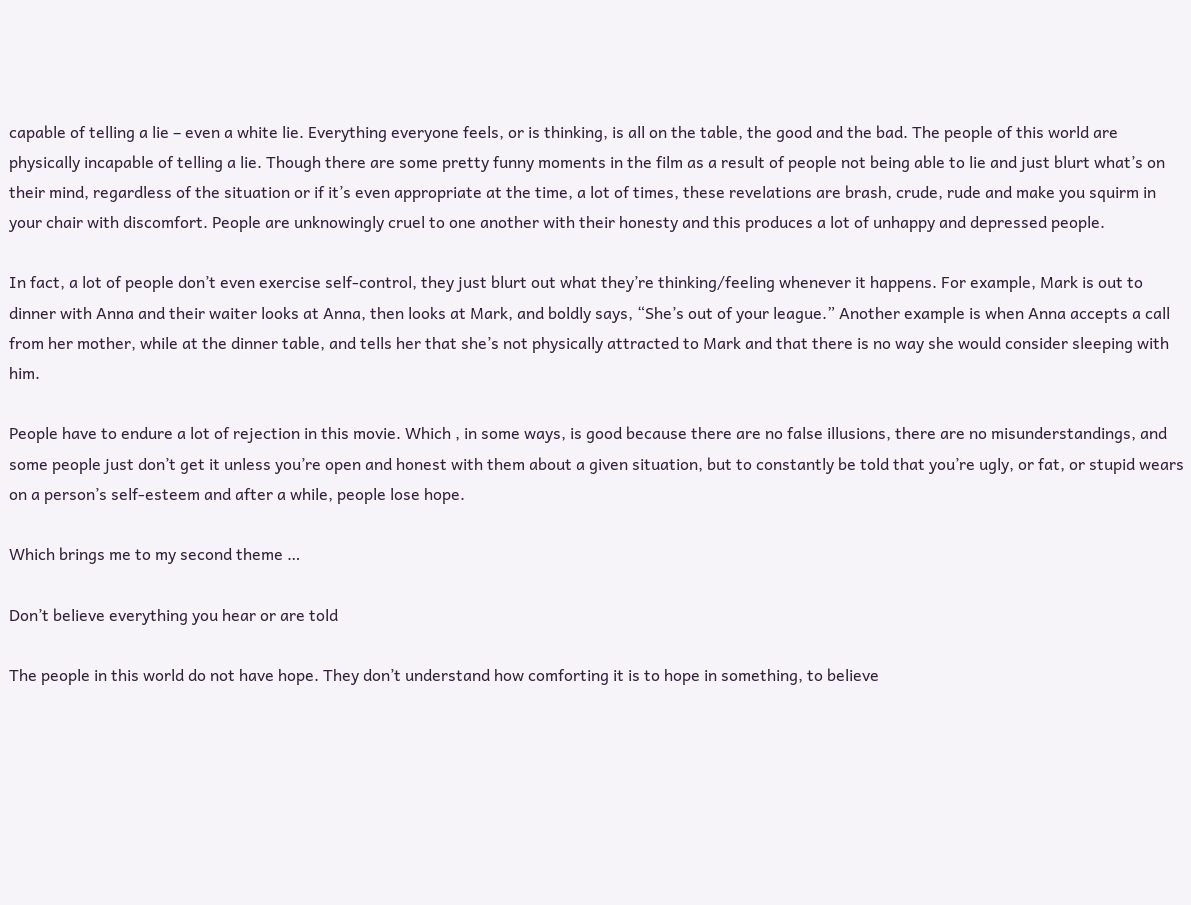capable of telling a lie – even a white lie. Everything everyone feels, or is thinking, is all on the table, the good and the bad. The people of this world are physically incapable of telling a lie. Though there are some pretty funny moments in the film as a result of people not being able to lie and just blurt what’s on their mind, regardless of the situation or if it’s even appropriate at the time, a lot of times, these revelations are brash, crude, rude and make you squirm in your chair with discomfort. People are unknowingly cruel to one another with their honesty and this produces a lot of unhappy and depressed people.

In fact, a lot of people don’t even exercise self-control, they just blurt out what they’re thinking/feeling whenever it happens. For example, Mark is out to dinner with Anna and their waiter looks at Anna, then looks at Mark, and boldly says, “She’s out of your league.” Another example is when Anna accepts a call from her mother, while at the dinner table, and tells her that she’s not physically attracted to Mark and that there is no way she would consider sleeping with him.

People have to endure a lot of rejection in this movie. Which , in some ways, is good because there are no false illusions, there are no misunderstandings, and some people just don’t get it unless you’re open and honest with them about a given situation, but to constantly be told that you’re ugly, or fat, or stupid wears on a person’s self-esteem and after a while, people lose hope.

Which brings me to my second theme …

Don’t believe everything you hear or are told

The people in this world do not have hope. They don’t understand how comforting it is to hope in something, to believe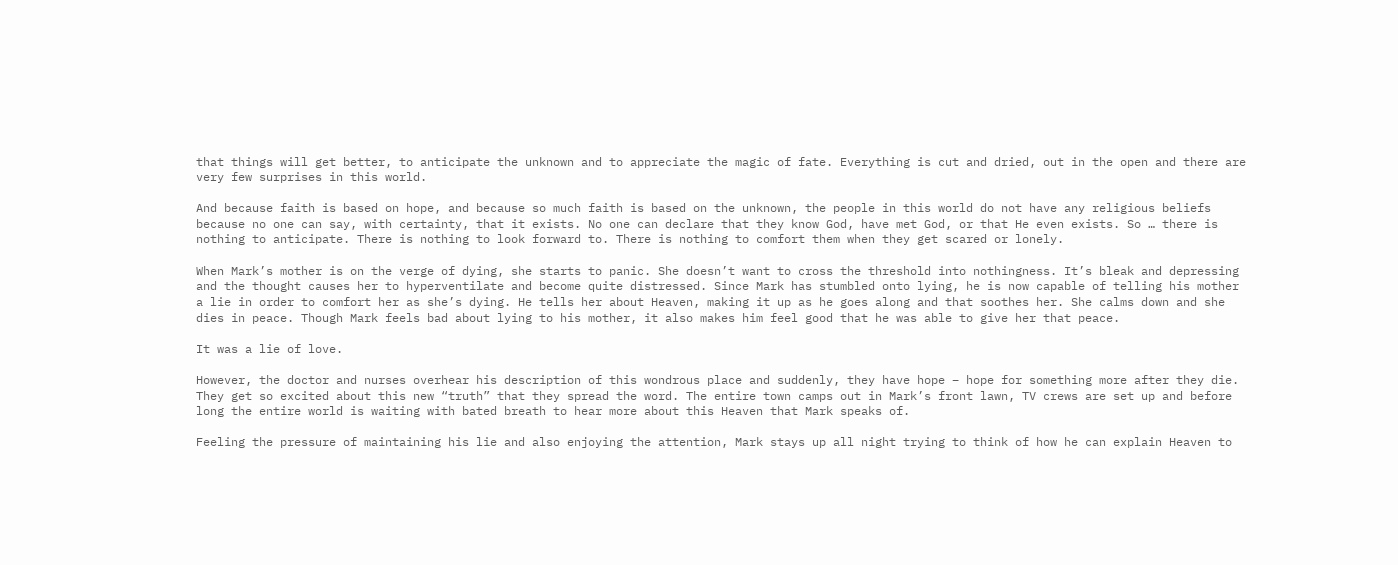that things will get better, to anticipate the unknown and to appreciate the magic of fate. Everything is cut and dried, out in the open and there are very few surprises in this world.

And because faith is based on hope, and because so much faith is based on the unknown, the people in this world do not have any religious beliefs because no one can say, with certainty, that it exists. No one can declare that they know God, have met God, or that He even exists. So … there is nothing to anticipate. There is nothing to look forward to. There is nothing to comfort them when they get scared or lonely.

When Mark’s mother is on the verge of dying, she starts to panic. She doesn’t want to cross the threshold into nothingness. It’s bleak and depressing and the thought causes her to hyperventilate and become quite distressed. Since Mark has stumbled onto lying, he is now capable of telling his mother a lie in order to comfort her as she’s dying. He tells her about Heaven, making it up as he goes along and that soothes her. She calms down and she dies in peace. Though Mark feels bad about lying to his mother, it also makes him feel good that he was able to give her that peace.

It was a lie of love.

However, the doctor and nurses overhear his description of this wondrous place and suddenly, they have hope – hope for something more after they die. They get so excited about this new “truth” that they spread the word. The entire town camps out in Mark’s front lawn, TV crews are set up and before long the entire world is waiting with bated breath to hear more about this Heaven that Mark speaks of.

Feeling the pressure of maintaining his lie and also enjoying the attention, Mark stays up all night trying to think of how he can explain Heaven to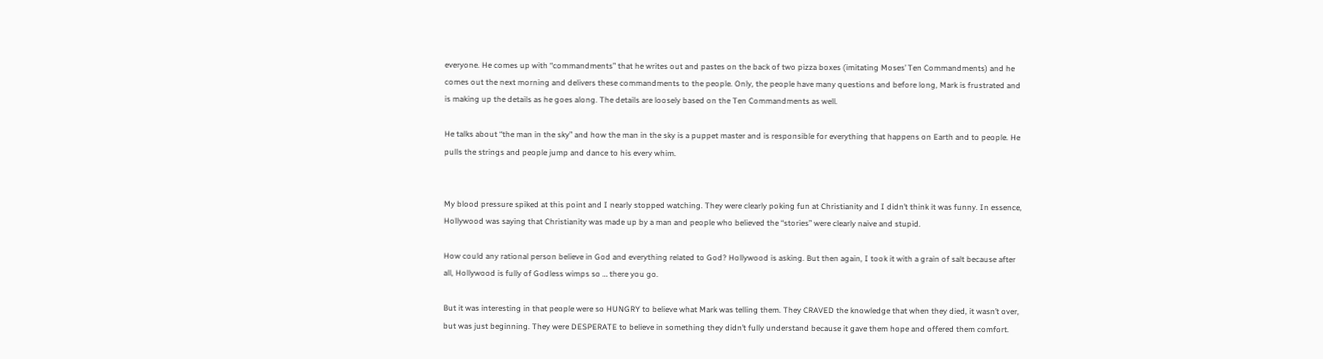everyone. He comes up with “commandments” that he writes out and pastes on the back of two pizza boxes (imitating Moses’ Ten Commandments) and he comes out the next morning and delivers these commandments to the people. Only, the people have many questions and before long, Mark is frustrated and is making up the details as he goes along. The details are loosely based on the Ten Commandments as well.

He talks about “the man in the sky” and how the man in the sky is a puppet master and is responsible for everything that happens on Earth and to people. He pulls the strings and people jump and dance to his every whim.


My blood pressure spiked at this point and I nearly stopped watching. They were clearly poking fun at Christianity and I didn’t think it was funny. In essence, Hollywood was saying that Christianity was made up by a man and people who believed the “stories” were clearly naive and stupid.

How could any rational person believe in God and everything related to God? Hollywood is asking. But then again, I took it with a grain of salt because after all, Hollywood is fully of Godless wimps so … there you go.

But it was interesting in that people were so HUNGRY to believe what Mark was telling them. They CRAVED the knowledge that when they died, it wasn’t over, but was just beginning. They were DESPERATE to believe in something they didn’t fully understand because it gave them hope and offered them comfort.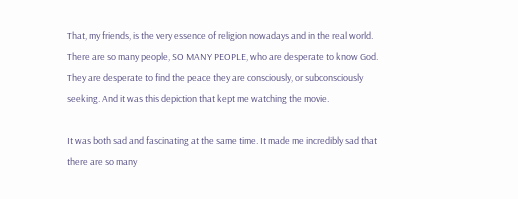That, my friends, is the very essence of religion nowadays and in the real world. There are so many people, SO MANY PEOPLE, who are desperate to know God. They are desperate to find the peace they are consciously, or subconsciously seeking. And it was this depiction that kept me watching the movie.

It was both sad and fascinating at the same time. It made me incredibly sad that there are so many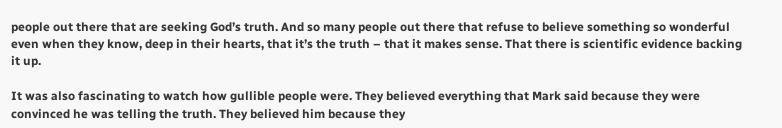people out there that are seeking God’s truth. And so many people out there that refuse to believe something so wonderful even when they know, deep in their hearts, that it’s the truth – that it makes sense. That there is scientific evidence backing it up.

It was also fascinating to watch how gullible people were. They believed everything that Mark said because they were convinced he was telling the truth. They believed him because they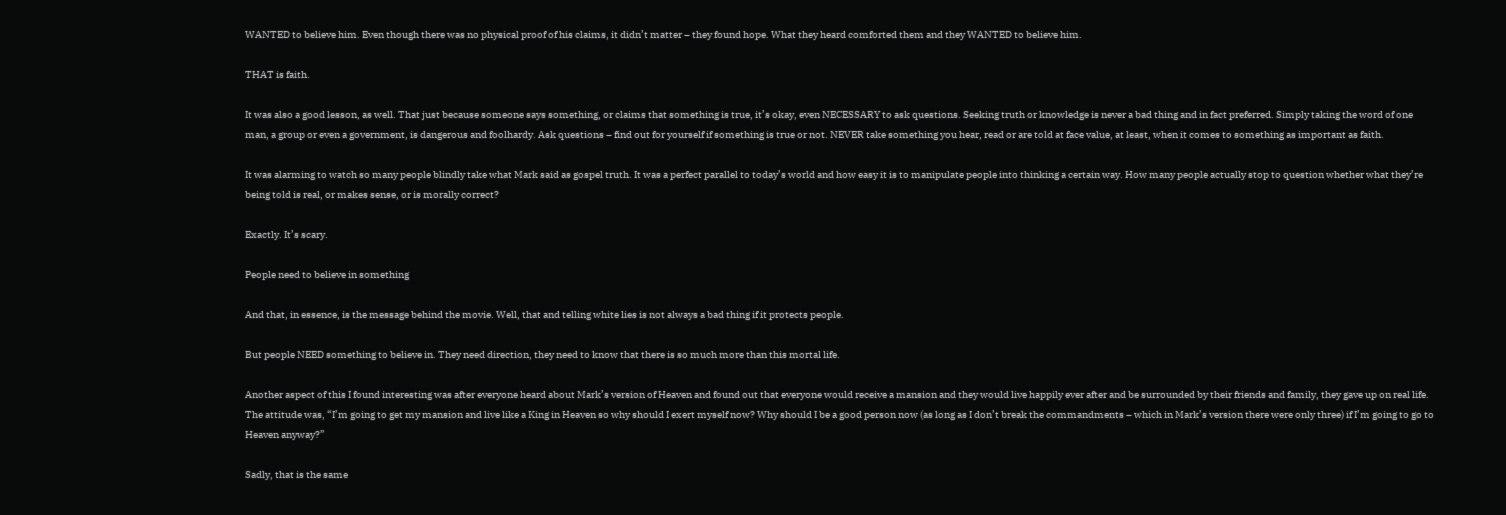WANTED to believe him. Even though there was no physical proof of his claims, it didn’t matter – they found hope. What they heard comforted them and they WANTED to believe him.

THAT is faith.

It was also a good lesson, as well. That just because someone says something, or claims that something is true, it’s okay, even NECESSARY to ask questions. Seeking truth or knowledge is never a bad thing and in fact preferred. Simply taking the word of one man, a group or even a government, is dangerous and foolhardy. Ask questions – find out for yourself if something is true or not. NEVER take something you hear, read or are told at face value, at least, when it comes to something as important as faith.

It was alarming to watch so many people blindly take what Mark said as gospel truth. It was a perfect parallel to today’s world and how easy it is to manipulate people into thinking a certain way. How many people actually stop to question whether what they’re being told is real, or makes sense, or is morally correct?

Exactly. It’s scary.

People need to believe in something

And that, in essence, is the message behind the movie. Well, that and telling white lies is not always a bad thing if it protects people.

But people NEED something to believe in. They need direction, they need to know that there is so much more than this mortal life.

Another aspect of this I found interesting was after everyone heard about Mark’s version of Heaven and found out that everyone would receive a mansion and they would live happily ever after and be surrounded by their friends and family, they gave up on real life. The attitude was, “I’m going to get my mansion and live like a King in Heaven so why should I exert myself now? Why should I be a good person now (as long as I don’t break the commandments – which in Mark’s version there were only three) if I’m going to go to Heaven anyway?”

Sadly, that is the same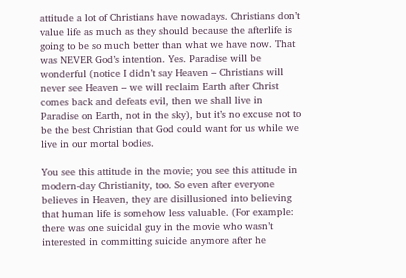attitude a lot of Christians have nowadays. Christians don’t value life as much as they should because the afterlife is going to be so much better than what we have now. That was NEVER God’s intention. Yes. Paradise will be wonderful (notice I didn’t say Heaven – Christians will never see Heaven – we will reclaim Earth after Christ comes back and defeats evil, then we shall live in Paradise on Earth, not in the sky), but it’s no excuse not to be the best Christian that God could want for us while we live in our mortal bodies.

You see this attitude in the movie; you see this attitude in modern-day Christianity, too. So even after everyone believes in Heaven, they are disillusioned into believing that human life is somehow less valuable. (For example: there was one suicidal guy in the movie who wasn’t interested in committing suicide anymore after he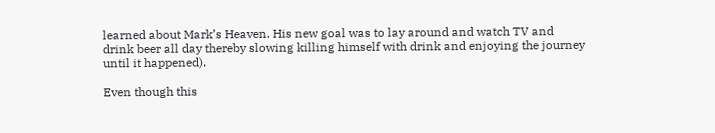learned about Mark’s Heaven. His new goal was to lay around and watch TV and drink beer all day thereby slowing killing himself with drink and enjoying the journey until it happened).

Even though this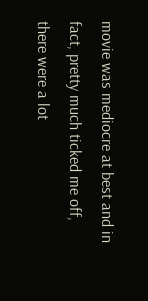movie was mediocre at best and in fact, pretty much ticked me off, there were a lot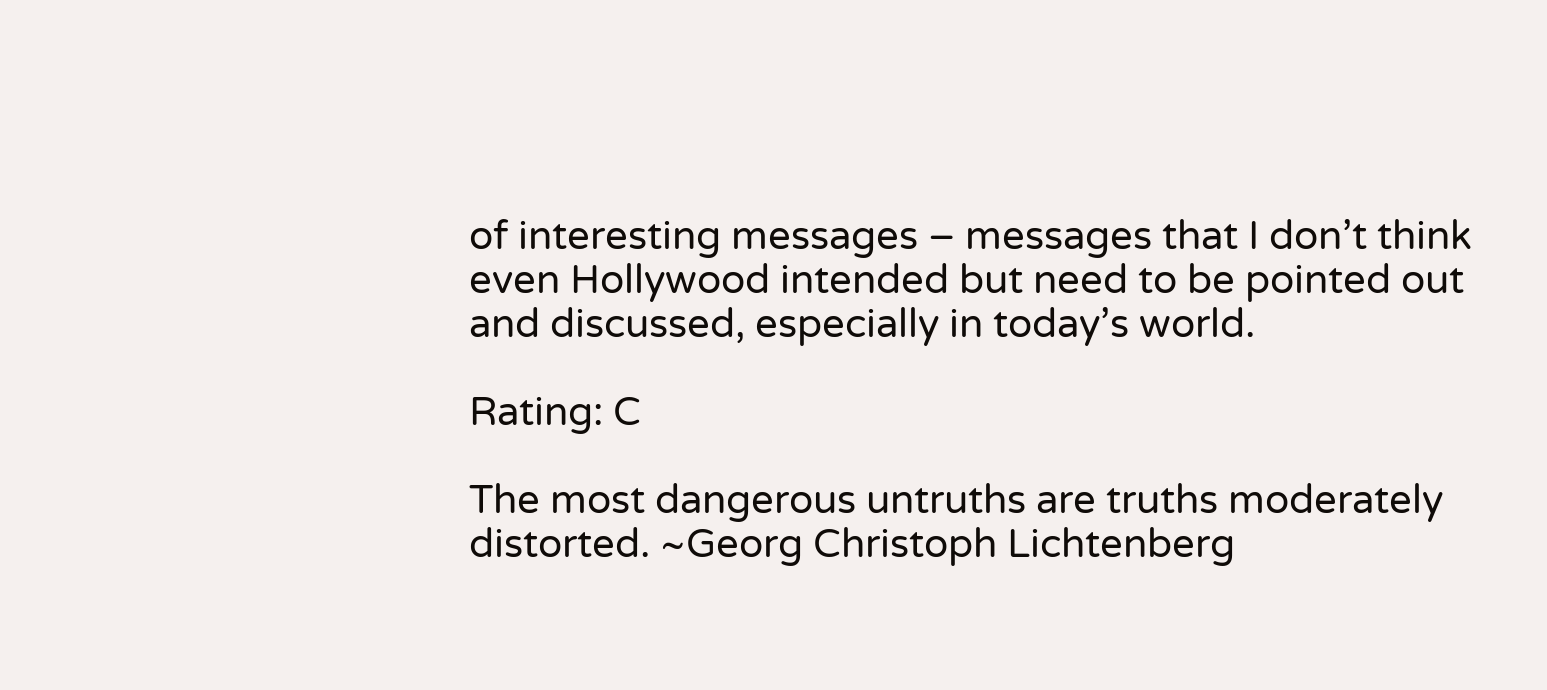of interesting messages – messages that I don’t think even Hollywood intended but need to be pointed out and discussed, especially in today’s world.

Rating: C

The most dangerous untruths are truths moderately distorted. ~Georg Christoph Lichtenberg